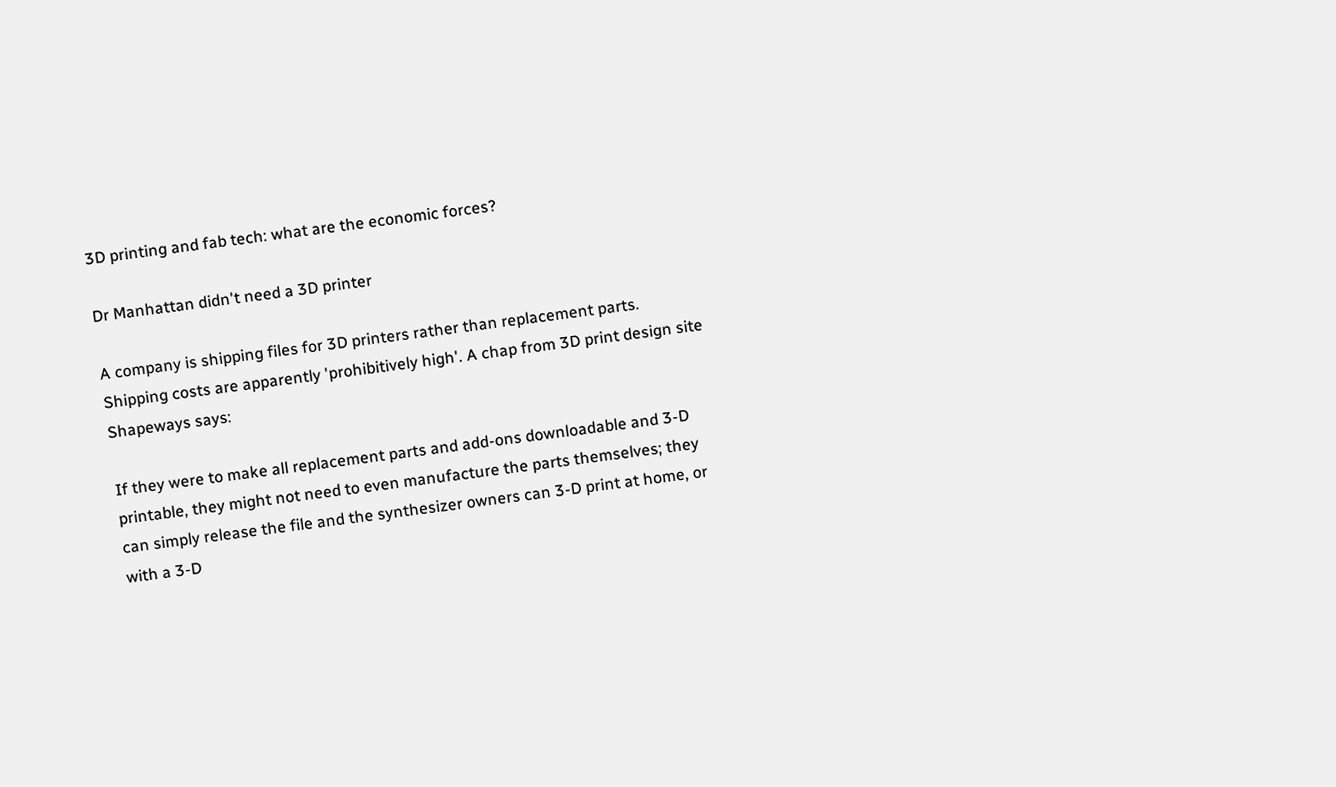3D printing and fab tech: what are the economic forces?

Dr Manhattan didn't need a 3D printer

A company is shipping files for 3D printers rather than replacement parts. Shipping costs are apparently 'prohibitively high'. A chap from 3D print design site Shapeways says:

If they were to make all replacement parts and add-ons downloadable and 3-D printable, they might not need to even manufacture the parts themselves; they can simply release the file and the synthesizer owners can 3-D print at home, or with a 3-D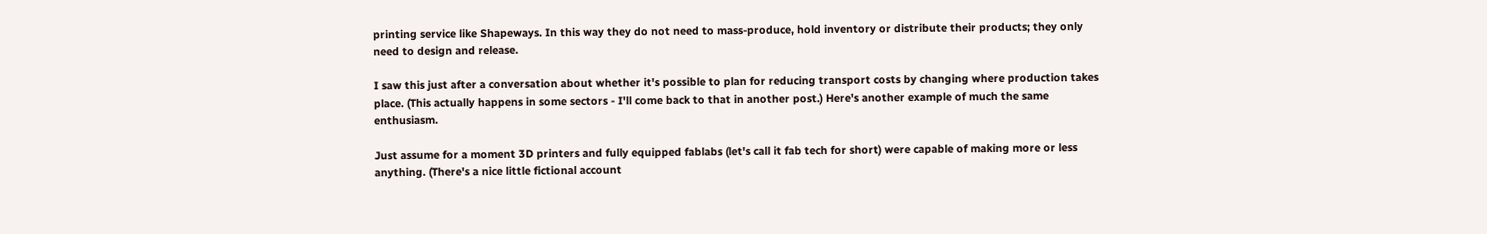printing service like Shapeways. In this way they do not need to mass-produce, hold inventory or distribute their products; they only need to design and release.

I saw this just after a conversation about whether it's possible to plan for reducing transport costs by changing where production takes place. (This actually happens in some sectors - I'll come back to that in another post.) Here's another example of much the same enthusiasm.

Just assume for a moment 3D printers and fully equipped fablabs (let's call it fab tech for short) were capable of making more or less anything. (There's a nice little fictional account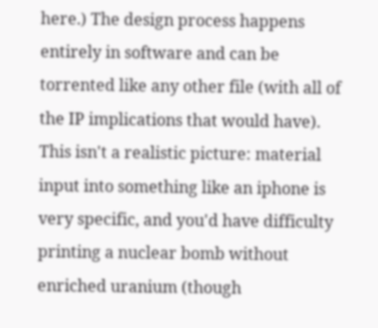here.) The design process happens entirely in software and can be torrented like any other file (with all of the IP implications that would have). This isn't a realistic picture: material input into something like an iphone is very specific, and you'd have difficulty printing a nuclear bomb without enriched uranium (though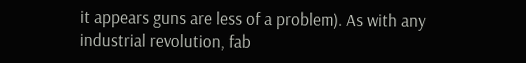it appears guns are less of a problem). As with any industrial revolution, fab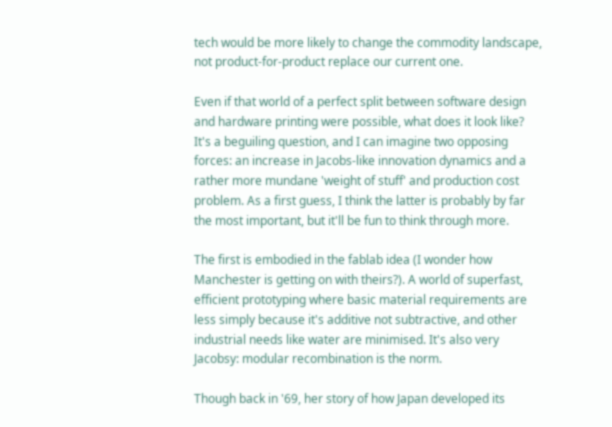tech would be more likely to change the commodity landscape, not product-for-product replace our current one.

Even if that world of a perfect split between software design and hardware printing were possible, what does it look like? It's a beguiling question, and I can imagine two opposing forces: an increase in Jacobs-like innovation dynamics and a rather more mundane 'weight of stuff' and production cost problem. As a first guess, I think the latter is probably by far the most important, but it'll be fun to think through more.

The first is embodied in the fablab idea (I wonder how Manchester is getting on with theirs?). A world of superfast, efficient prototyping where basic material requirements are less simply because it's additive not subtractive, and other industrial needs like water are minimised. It's also very Jacobsy: modular recombination is the norm.

Though back in '69, her story of how Japan developed its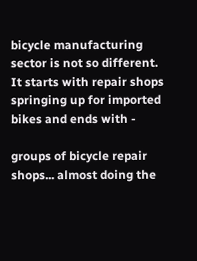bicycle manufacturing sector is not so different. It starts with repair shops springing up for imported bikes and ends with -

groups of bicycle repair shops... almost doing the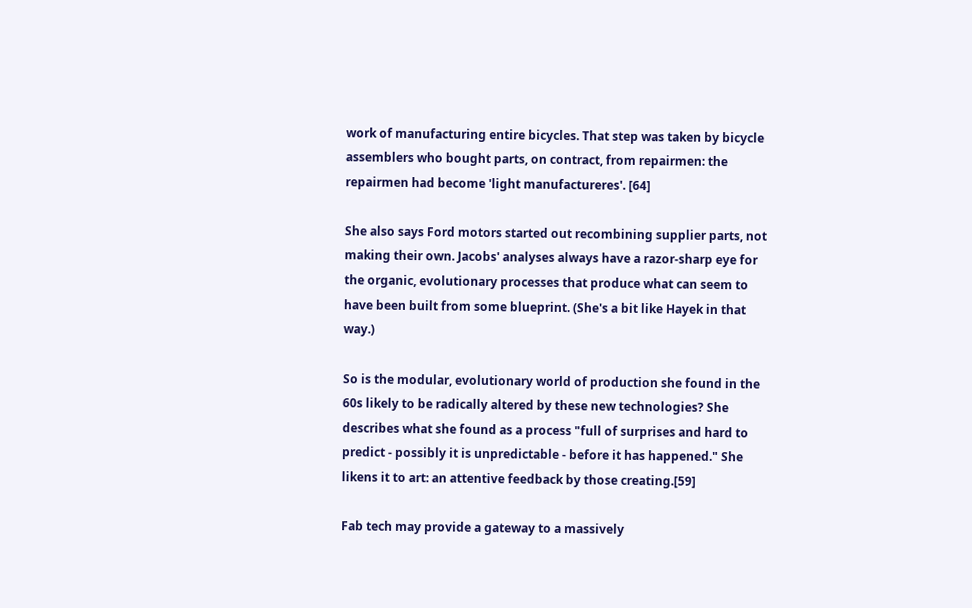work of manufacturing entire bicycles. That step was taken by bicycle assemblers who bought parts, on contract, from repairmen: the repairmen had become 'light manufactureres'. [64]

She also says Ford motors started out recombining supplier parts, not making their own. Jacobs' analyses always have a razor-sharp eye for the organic, evolutionary processes that produce what can seem to have been built from some blueprint. (She's a bit like Hayek in that way.)

So is the modular, evolutionary world of production she found in the 60s likely to be radically altered by these new technologies? She describes what she found as a process "full of surprises and hard to predict - possibly it is unpredictable - before it has happened." She likens it to art: an attentive feedback by those creating.[59]

Fab tech may provide a gateway to a massively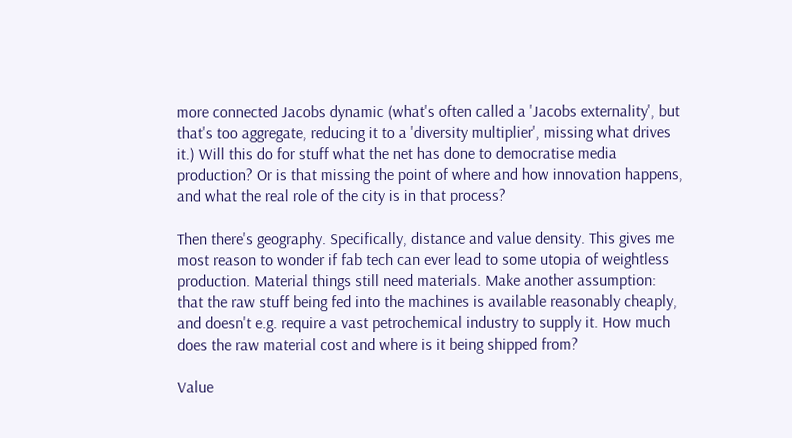more connected Jacobs dynamic (what's often called a 'Jacobs externality', but that's too aggregate, reducing it to a 'diversity multiplier', missing what drives it.) Will this do for stuff what the net has done to democratise media production? Or is that missing the point of where and how innovation happens, and what the real role of the city is in that process?

Then there's geography. Specifically, distance and value density. This gives me most reason to wonder if fab tech can ever lead to some utopia of weightless production. Material things still need materials. Make another assumption: that the raw stuff being fed into the machines is available reasonably cheaply, and doesn't e.g. require a vast petrochemical industry to supply it. How much does the raw material cost and where is it being shipped from?

Value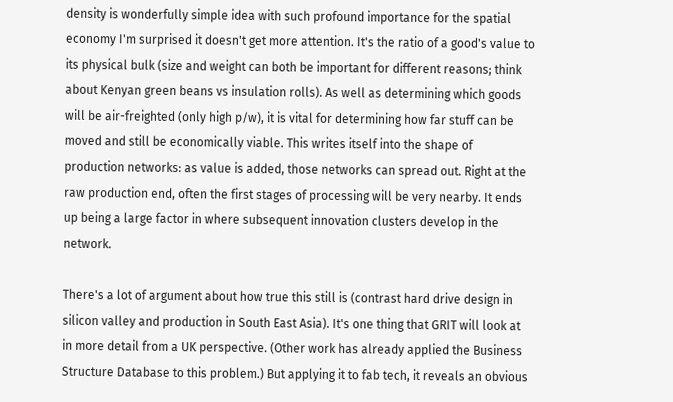density is wonderfully simple idea with such profound importance for the spatial economy I'm surprised it doesn't get more attention. It's the ratio of a good's value to its physical bulk (size and weight can both be important for different reasons; think about Kenyan green beans vs insulation rolls). As well as determining which goods will be air-freighted (only high p/w), it is vital for determining how far stuff can be moved and still be economically viable. This writes itself into the shape of production networks: as value is added, those networks can spread out. Right at the raw production end, often the first stages of processing will be very nearby. It ends up being a large factor in where subsequent innovation clusters develop in the network.

There's a lot of argument about how true this still is (contrast hard drive design in silicon valley and production in South East Asia). It's one thing that GRIT will look at in more detail from a UK perspective. (Other work has already applied the Business Structure Database to this problem.) But applying it to fab tech, it reveals an obvious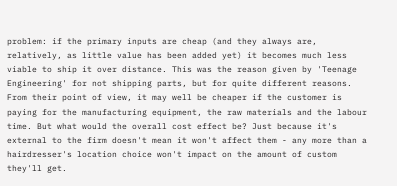problem: if the primary inputs are cheap (and they always are, relatively, as little value has been added yet) it becomes much less viable to ship it over distance. This was the reason given by 'Teenage Engineering' for not shipping parts, but for quite different reasons. From their point of view, it may well be cheaper if the customer is paying for the manufacturing equipment, the raw materials and the labour time. But what would the overall cost effect be? Just because it's external to the firm doesn't mean it won't affect them - any more than a hairdresser's location choice won't impact on the amount of custom they'll get.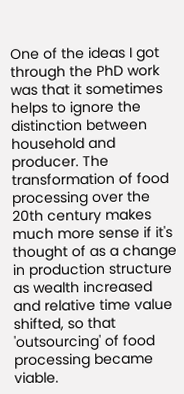One of the ideas I got through the PhD work was that it sometimes helps to ignore the distinction between household and producer. The transformation of food processing over the 20th century makes much more sense if it's thought of as a change in production structure as wealth increased and relative time value shifted, so that 'outsourcing' of food processing became viable.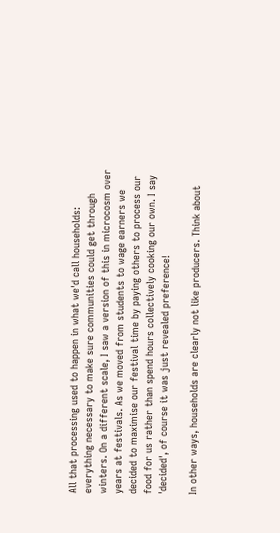All that processing used to happen in what we'd call households: everything necessary to make sure communities could get through winters. On a different scale, I saw a version of this in microcosm over years at festivals. As we moved from students to wage earners we decided to maximise our festival time by paying others to process our food for us rather than spend hours collectively cooking our own. I say 'decided', of course it was just revealed preference!

In other ways, households are clearly not like producers. Think about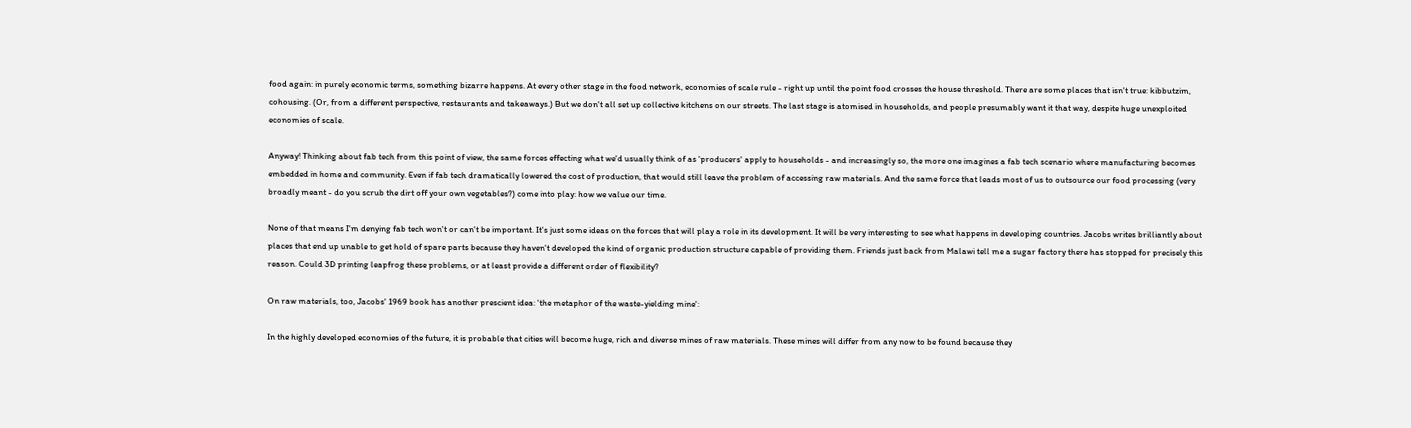food again: in purely economic terms, something bizarre happens. At every other stage in the food network, economies of scale rule - right up until the point food crosses the house threshold. There are some places that isn't true: kibbutzim, cohousing. (Or, from a different perspective, restaurants and takeaways.) But we don't all set up collective kitchens on our streets. The last stage is atomised in households, and people presumably want it that way, despite huge unexploited economies of scale.

Anyway! Thinking about fab tech from this point of view, the same forces effecting what we'd usually think of as 'producers' apply to households - and increasingly so, the more one imagines a fab tech scenario where manufacturing becomes embedded in home and community. Even if fab tech dramatically lowered the cost of production, that would still leave the problem of accessing raw materials. And the same force that leads most of us to outsource our food processing (very broadly meant - do you scrub the dirt off your own vegetables?) come into play: how we value our time.

None of that means I'm denying fab tech won't or can't be important. It's just some ideas on the forces that will play a role in its development. It will be very interesting to see what happens in developing countries. Jacobs writes brilliantly about places that end up unable to get hold of spare parts because they haven't developed the kind of organic production structure capable of providing them. Friends just back from Malawi tell me a sugar factory there has stopped for precisely this reason. Could 3D printing leapfrog these problems, or at least provide a different order of flexibility?

On raw materials, too, Jacobs' 1969 book has another prescient idea: 'the metaphor of the waste-yielding mine':

In the highly developed economies of the future, it is probable that cities will become huge, rich and diverse mines of raw materials. These mines will differ from any now to be found because they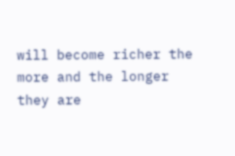will become richer the more and the longer they are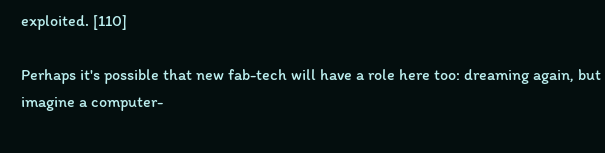exploited. [110]

Perhaps it's possible that new fab-tech will have a role here too: dreaming again, but imagine a computer-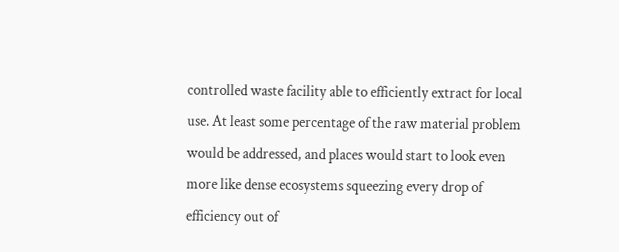controlled waste facility able to efficiently extract for local use. At least some percentage of the raw material problem would be addressed, and places would start to look even more like dense ecosystems squeezing every drop of efficiency out of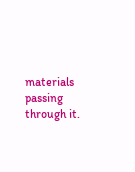materials passing through it.